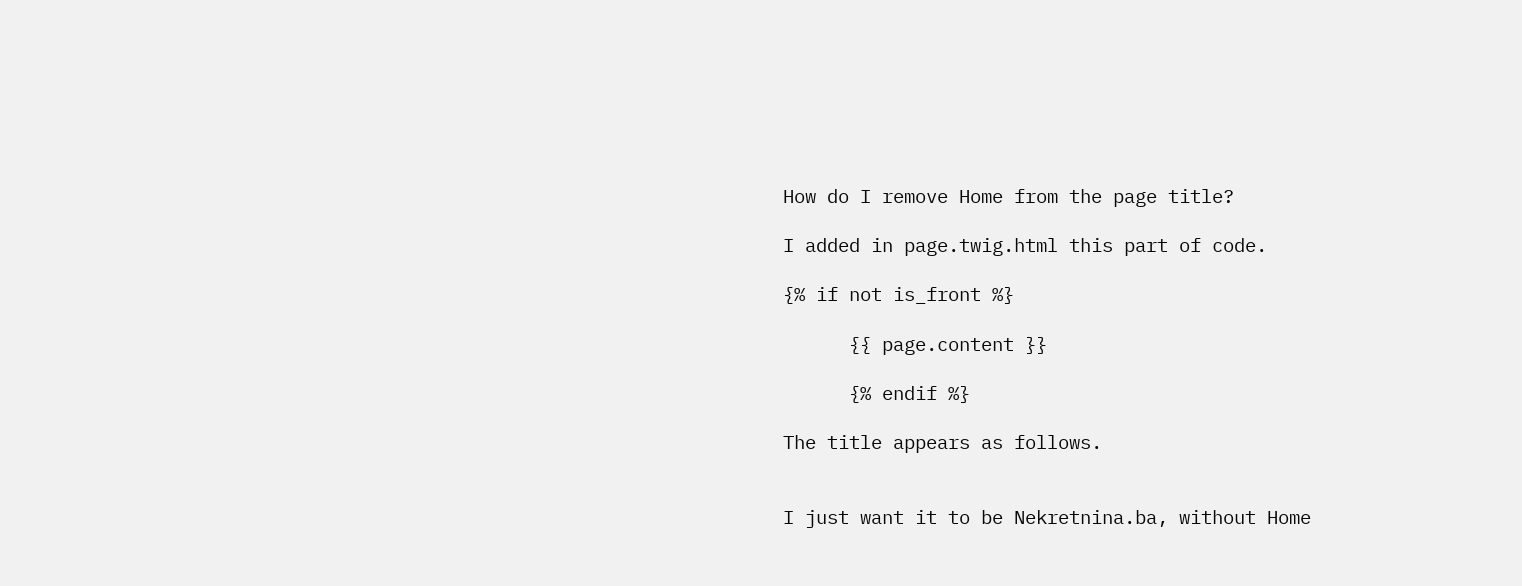How do I remove Home from the page title?

I added in page.twig.html this part of code.

{% if not is_front %}

      {{ page.content }}

      {% endif %}

The title appears as follows.


I just want it to be Nekretnina.ba, without Home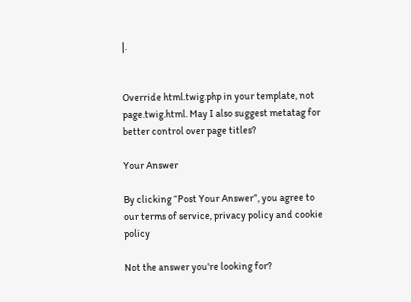|.


Override html.twig.php in your template, not page.twig.html. May I also suggest metatag for better control over page titles?

Your Answer

By clicking “Post Your Answer”, you agree to our terms of service, privacy policy and cookie policy

Not the answer you're looking for?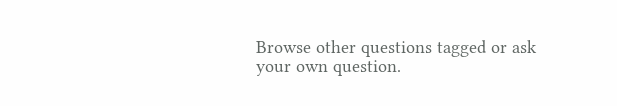Browse other questions tagged or ask your own question.